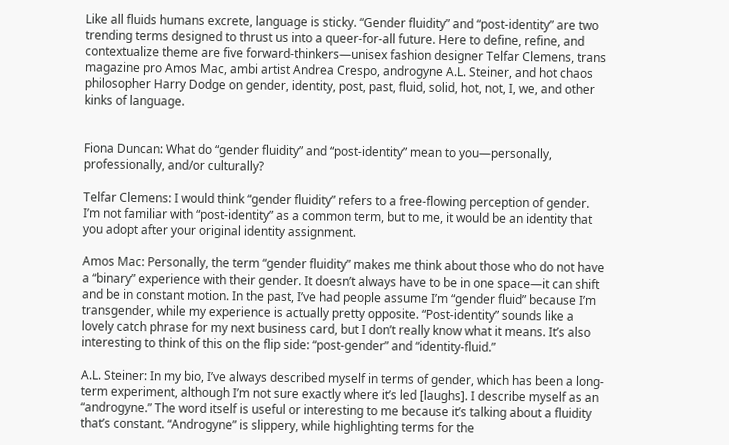Like all fluids humans excrete, language is sticky. “Gender fluidity” and “post-identity” are two trending terms designed to thrust us into a queer-for-all future. Here to define, refine, and contextualize theme are five forward-thinkers—unisex fashion designer Telfar Clemens, trans magazine pro Amos Mac, ambi artist Andrea Crespo, androgyne A.L. Steiner, and hot chaos philosopher Harry Dodge on gender, identity, post, past, fluid, solid, hot, not, I, we, and other kinks of language.


Fiona Duncan: What do “gender fluidity” and “post-identity” mean to you—personally, professionally, and/or culturally?

Telfar Clemens: I would think “gender fluidity” refers to a free-flowing perception of gender. I’m not familiar with “post-identity” as a common term, but to me, it would be an identity that you adopt after your original identity assignment.

Amos Mac: Personally, the term “gender fluidity” makes me think about those who do not have a “binary” experience with their gender. It doesn’t always have to be in one space—it can shift and be in constant motion. In the past, I’ve had people assume I’m “gender fluid” because I’m transgender, while my experience is actually pretty opposite. “Post-identity” sounds like a lovely catch phrase for my next business card, but I don’t really know what it means. It’s also interesting to think of this on the flip side: “post-gender” and “identity-fluid.”

A.L. Steiner: In my bio, I’ve always described myself in terms of gender, which has been a long-term experiment, although I’m not sure exactly where it’s led [laughs]. I describe myself as an “androgyne.” The word itself is useful or interesting to me because it’s talking about a fluidity that’s constant. “Androgyne” is slippery, while highlighting terms for the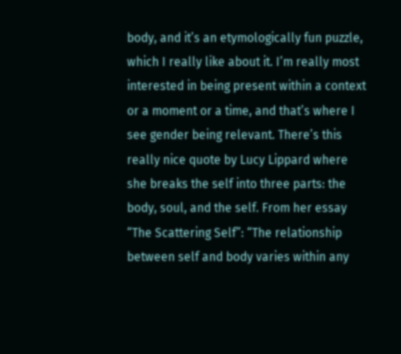body, and it’s an etymologically fun puzzle, which I really like about it. I’m really most interested in being present within a context or a moment or a time, and that’s where I see gender being relevant. There’s this really nice quote by Lucy Lippard where she breaks the self into three parts: the body, soul, and the self. From her essay “The Scattering Self”: “The relationship between self and body varies within any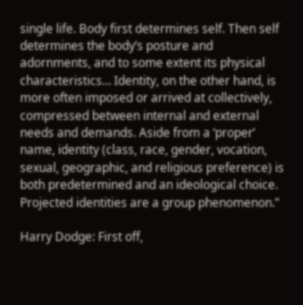single life. Body first determines self. Then self determines the body’s posture and adornments, and to some extent its physical characteristics… Identity, on the other hand, is more often imposed or arrived at collectively, compressed between internal and external needs and demands. Aside from a ‘proper’ name, identity (class, race, gender, vocation, sexual, geographic, and religious preference) is both predetermined and an ideological choice. Projected identities are a group phenomenon.”

Harry Dodge: First off,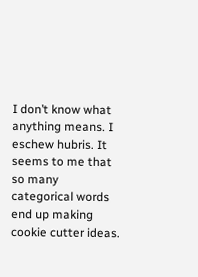I don’t know what anything means. I eschew hubris. It seems to me that so many categorical words end up making cookie cutter ideas.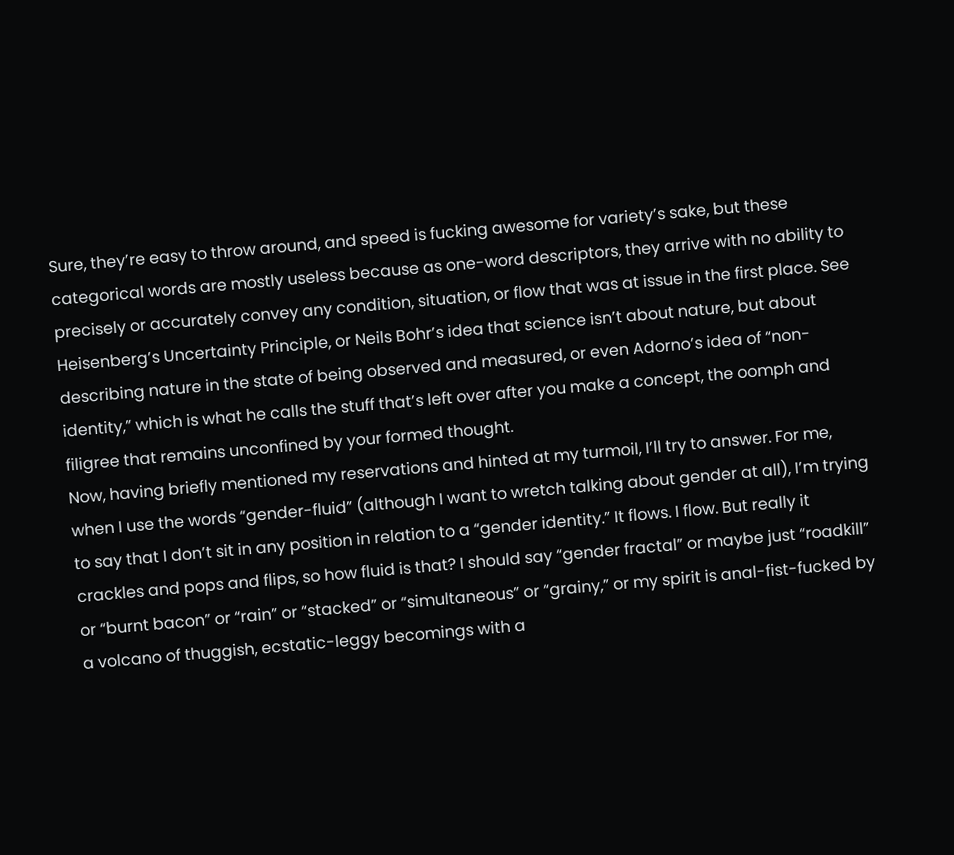Sure, they’re easy to throw around, and speed is fucking awesome for variety’s sake, but these categorical words are mostly useless because as one-word descriptors, they arrive with no ability to precisely or accurately convey any condition, situation, or flow that was at issue in the first place. See Heisenberg’s Uncertainty Principle, or Neils Bohr’s idea that science isn’t about nature, but about describing nature in the state of being observed and measured, or even Adorno’s idea of “non-identity,” which is what he calls the stuff that’s left over after you make a concept, the oomph and filigree that remains unconfined by your formed thought.
Now, having briefly mentioned my reservations and hinted at my turmoil, I’ll try to answer. For me, when I use the words “gender-fluid” (although I want to wretch talking about gender at all), I’m trying to say that I don’t sit in any position in relation to a “gender identity.” It flows. I flow. But really it crackles and pops and flips, so how fluid is that? I should say “gender fractal” or maybe just “roadkill” or “burnt bacon” or “rain” or “stacked” or “simultaneous” or “grainy,” or my spirit is anal-fist-fucked by a volcano of thuggish, ecstatic-leggy becomings with a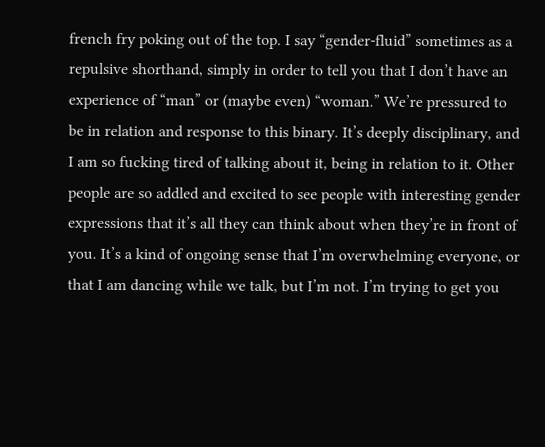french fry poking out of the top. I say “gender-fluid” sometimes as a repulsive shorthand, simply in order to tell you that I don’t have an experience of “man” or (maybe even) “woman.” We’re pressured to be in relation and response to this binary. It’s deeply disciplinary, and I am so fucking tired of talking about it, being in relation to it. Other people are so addled and excited to see people with interesting gender expressions that it’s all they can think about when they’re in front of you. It’s a kind of ongoing sense that I’m overwhelming everyone, or that I am dancing while we talk, but I’m not. I’m trying to get you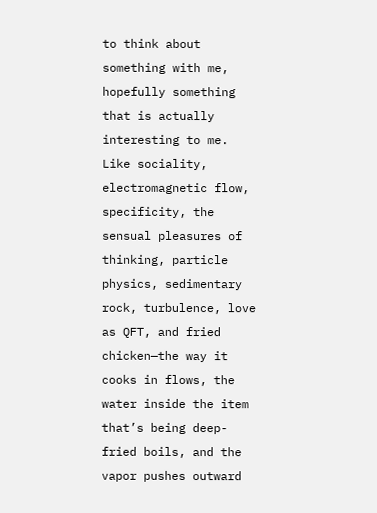to think about something with me, hopefully something that is actually interesting to me. Like sociality, electromagnetic flow, specificity, the sensual pleasures of thinking, particle physics, sedimentary rock, turbulence, love as QFT, and fried chicken—the way it cooks in flows, the water inside the item that’s being deep-fried boils, and the vapor pushes outward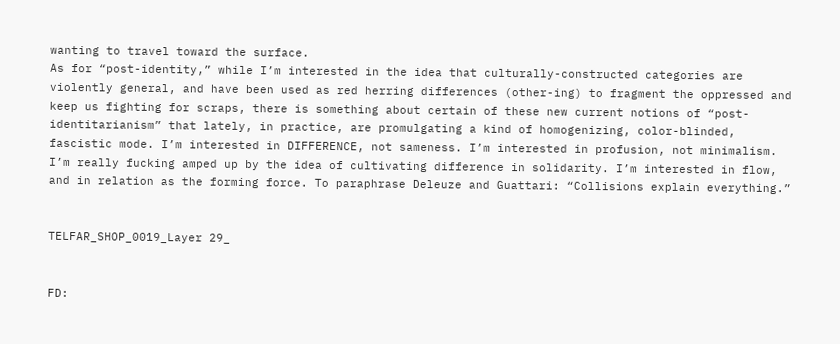wanting to travel toward the surface.
As for “post-identity,” while I’m interested in the idea that culturally-constructed categories are violently general, and have been used as red herring differences (other-ing) to fragment the oppressed and keep us fighting for scraps, there is something about certain of these new current notions of “post-identitarianism” that lately, in practice, are promulgating a kind of homogenizing, color-blinded, fascistic mode. I’m interested in DIFFERENCE, not sameness. I’m interested in profusion, not minimalism. I’m really fucking amped up by the idea of cultivating difference in solidarity. I’m interested in flow, and in relation as the forming force. To paraphrase Deleuze and Guattari: “Collisions explain everything.”


TELFAR_SHOP_0019_Layer 29_


FD: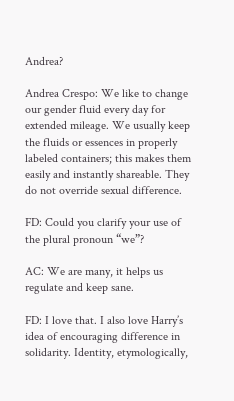Andrea?

Andrea Crespo: We like to change our gender fluid every day for extended mileage. We usually keep the fluids or essences in properly labeled containers; this makes them easily and instantly shareable. They do not override sexual difference.

FD: Could you clarify your use of the plural pronoun “we”?

AC: We are many, it helps us regulate and keep sane.

FD: I love that. I also love Harry’s idea of encouraging difference in solidarity. Identity, etymologically,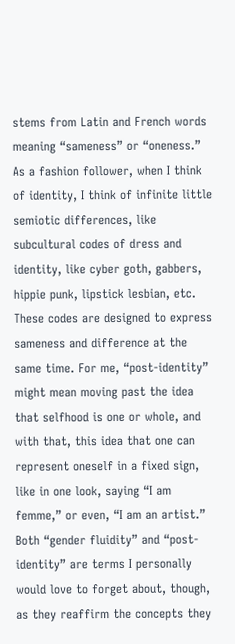stems from Latin and French words meaning “sameness” or “oneness.” As a fashion follower, when I think of identity, I think of infinite little semiotic differences, like subcultural codes of dress and identity, like cyber goth, gabbers, hippie punk, lipstick lesbian, etc. These codes are designed to express sameness and difference at the same time. For me, “post-identity” might mean moving past the idea that selfhood is one or whole, and with that, this idea that one can represent oneself in a fixed sign, like in one look, saying “I am femme,” or even, “I am an artist.” Both “gender fluidity” and “post-identity” are terms I personally would love to forget about, though, as they reaffirm the concepts they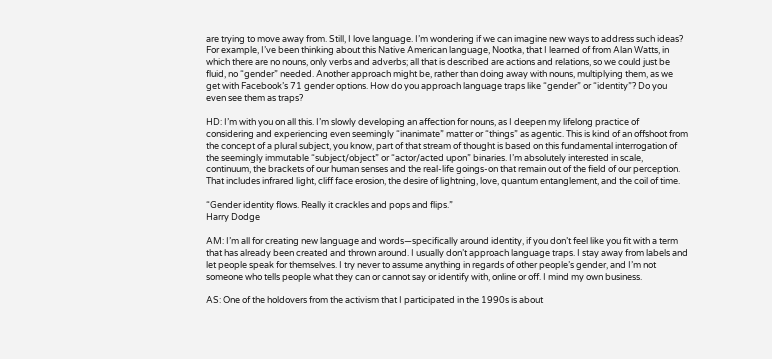are trying to move away from. Still, I love language. I’m wondering if we can imagine new ways to address such ideas? For example, I’ve been thinking about this Native American language, Nootka, that I learned of from Alan Watts, in which there are no nouns, only verbs and adverbs; all that is described are actions and relations, so we could just be fluid, no “gender” needed. Another approach might be, rather than doing away with nouns, multiplying them, as we get with Facebook’s 71 gender options. How do you approach language traps like “gender” or “identity”? Do you even see them as traps?

HD: I’m with you on all this. I’m slowly developing an affection for nouns, as I deepen my lifelong practice of considering and experiencing even seemingly “inanimate” matter or “things” as agentic. This is kind of an offshoot from the concept of a plural subject, you know, part of that stream of thought is based on this fundamental interrogation of the seemingly immutable “subject/object” or “actor/acted upon” binaries. I’m absolutely interested in scale, continuum, the brackets of our human senses and the real-life goings-on that remain out of the field of our perception. That includes infrared light, cliff face erosion, the desire of lightning, love, quantum entanglement, and the coil of time.

“Gender identity flows. Really it crackles and pops and flips.”
Harry Dodge

AM: I’m all for creating new language and words—specifically around identity, if you don’t feel like you fit with a term that has already been created and thrown around. I usually don’t approach language traps. I stay away from labels and let people speak for themselves. I try never to assume anything in regards of other people’s gender, and I’m not someone who tells people what they can or cannot say or identify with, online or off. I mind my own business.

AS: One of the holdovers from the activism that I participated in the 1990s is about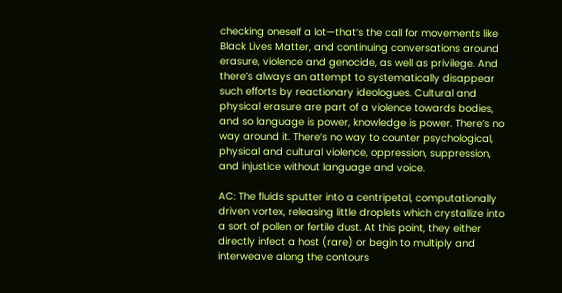checking oneself a lot—that’s the call for movements like Black Lives Matter, and continuing conversations around erasure, violence and genocide, as well as privilege. And there’s always an attempt to systematically disappear such efforts by reactionary ideologues. Cultural and physical erasure are part of a violence towards bodies, and so language is power, knowledge is power. There’s no way around it. There’s no way to counter psychological, physical and cultural violence, oppression, suppression, and injustice without language and voice.

AC: The fluids sputter into a centripetal, computationally driven vortex, releasing little droplets which crystallize into a sort of pollen or fertile dust. At this point, they either directly infect a host (rare) or begin to multiply and interweave along the contours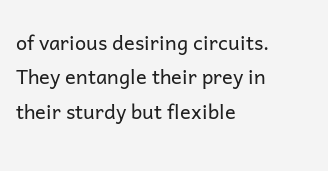of various desiring circuits. They entangle their prey in their sturdy but flexible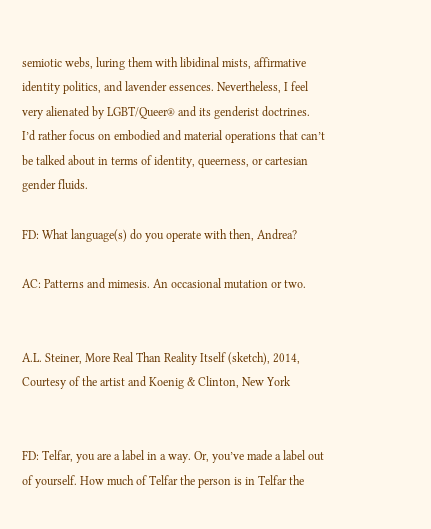semiotic webs, luring them with libidinal mists, affirmative identity politics, and lavender essences. Nevertheless, I feel very alienated by LGBT/Queer® and its genderist doctrines. I’d rather focus on embodied and material operations that can’t be talked about in terms of identity, queerness, or cartesian gender fluids.

FD: What language(s) do you operate with then, Andrea?

AC: Patterns and mimesis. An occasional mutation or two.


A.L. Steiner, More Real Than Reality Itself (sketch), 2014, Courtesy of the artist and Koenig & Clinton, New York


FD: Telfar, you are a label in a way. Or, you’ve made a label out of yourself. How much of Telfar the person is in Telfar the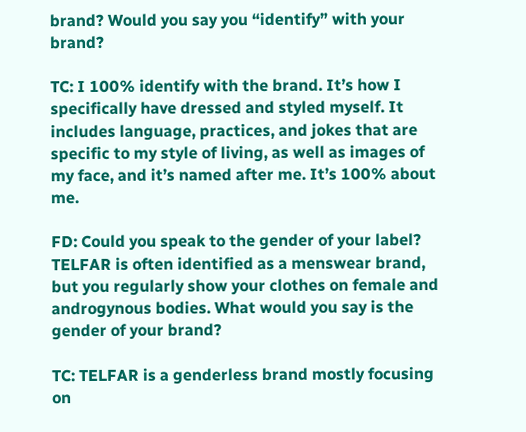brand? Would you say you “identify” with your brand?

TC: I 100% identify with the brand. It’s how I specifically have dressed and styled myself. It includes language, practices, and jokes that are specific to my style of living, as well as images of my face, and it’s named after me. It’s 100% about me.

FD: Could you speak to the gender of your label? TELFAR is often identified as a menswear brand, but you regularly show your clothes on female and androgynous bodies. What would you say is the gender of your brand?

TC: TELFAR is a genderless brand mostly focusing on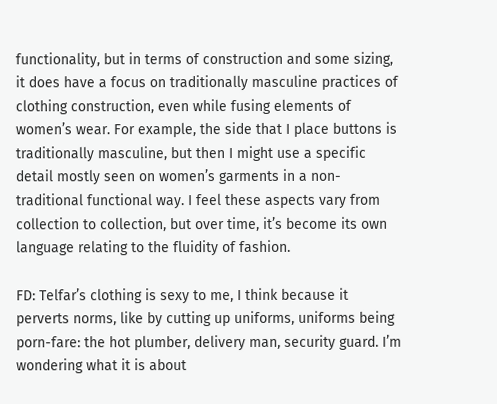functionality, but in terms of construction and some sizing, it does have a focus on traditionally masculine practices of clothing construction, even while fusing elements of women’s wear. For example, the side that I place buttons is traditionally masculine, but then I might use a specific detail mostly seen on women’s garments in a non-traditional functional way. I feel these aspects vary from collection to collection, but over time, it’s become its own language relating to the fluidity of fashion.

FD: Telfar’s clothing is sexy to me, I think because it perverts norms, like by cutting up uniforms, uniforms being porn-fare: the hot plumber, delivery man, security guard. I’m wondering what it is about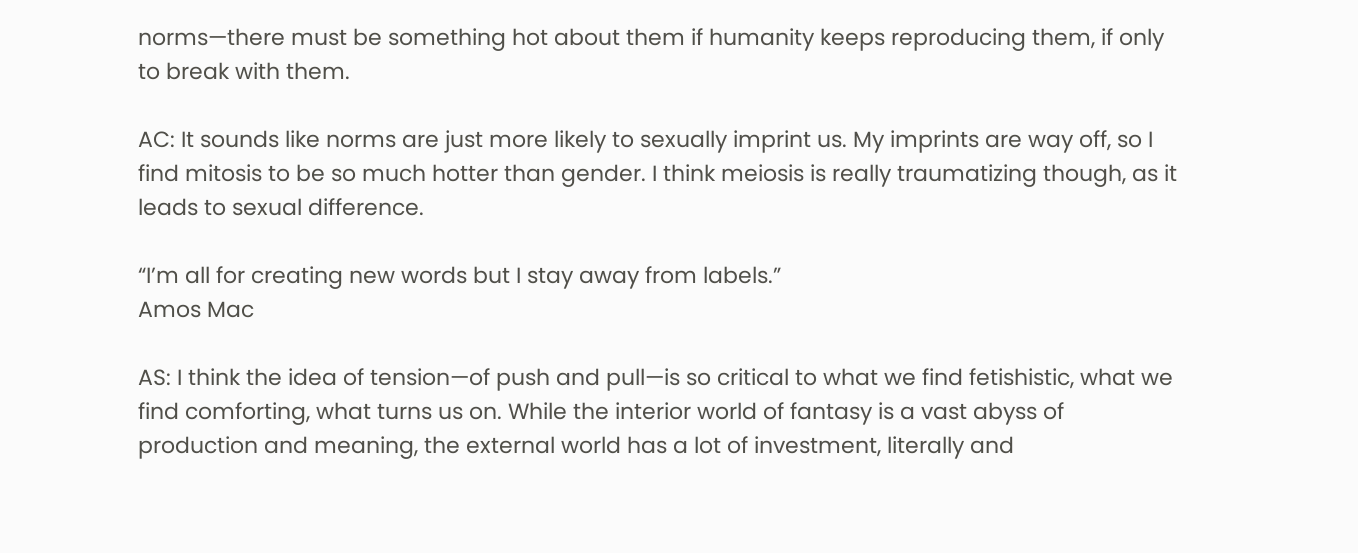norms—there must be something hot about them if humanity keeps reproducing them, if only to break with them.

AC: It sounds like norms are just more likely to sexually imprint us. My imprints are way off, so I find mitosis to be so much hotter than gender. I think meiosis is really traumatizing though, as it leads to sexual difference.

“I’m all for creating new words but I stay away from labels.”
Amos Mac

AS: I think the idea of tension—of push and pull—is so critical to what we find fetishistic, what we find comforting, what turns us on. While the interior world of fantasy is a vast abyss of production and meaning, the external world has a lot of investment, literally and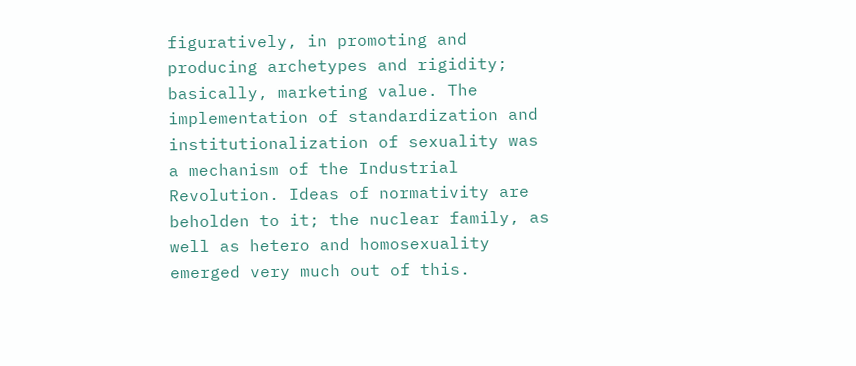figuratively, in promoting and producing archetypes and rigidity; basically, marketing value. The implementation of standardization and institutionalization of sexuality was a mechanism of the Industrial Revolution. Ideas of normativity are beholden to it; the nuclear family, as well as hetero and homosexuality emerged very much out of this.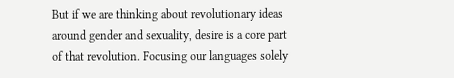But if we are thinking about revolutionary ideas around gender and sexuality, desire is a core part of that revolution. Focusing our languages solely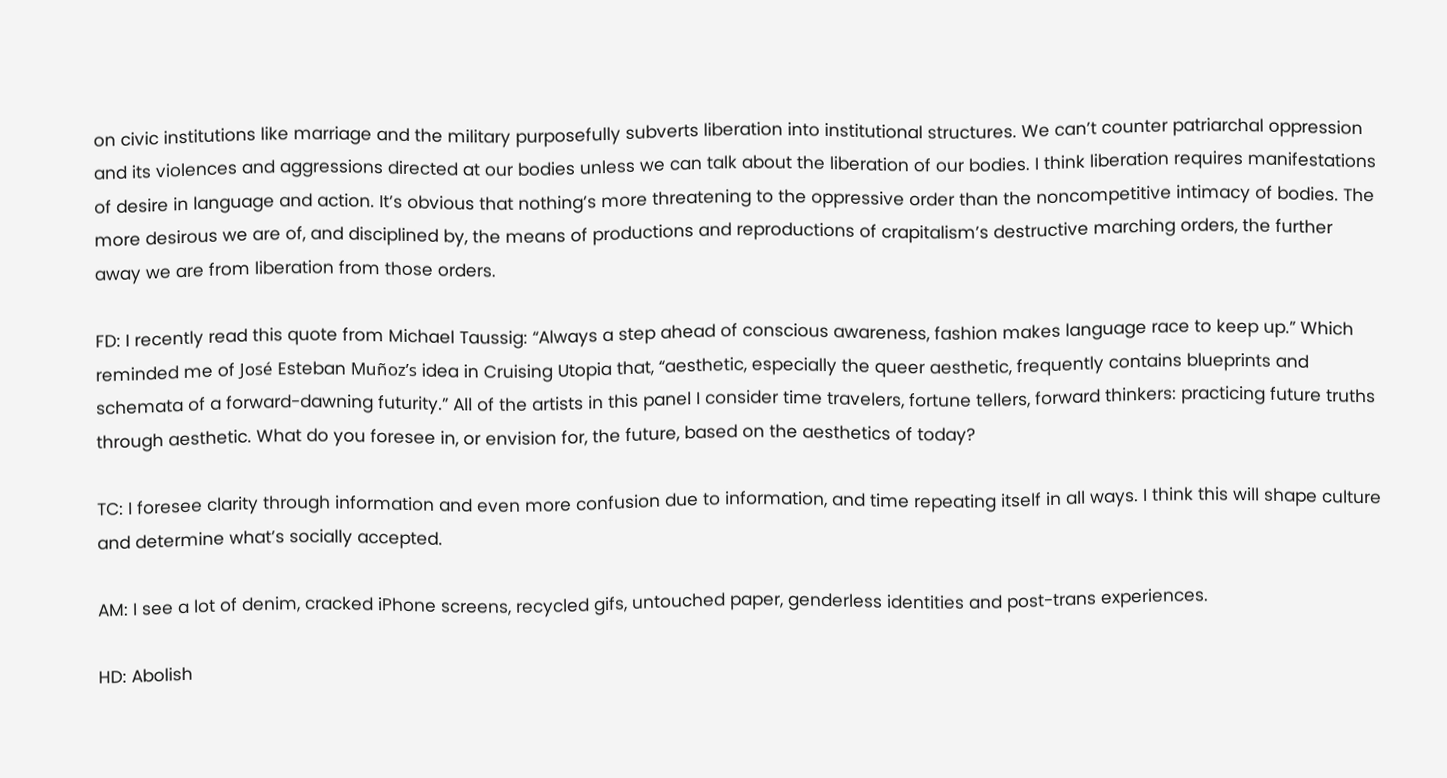on civic institutions like marriage and the military purposefully subverts liberation into institutional structures. We can’t counter patriarchal oppression and its violences and aggressions directed at our bodies unless we can talk about the liberation of our bodies. I think liberation requires manifestations of desire in language and action. It’s obvious that nothing’s more threatening to the oppressive order than the noncompetitive intimacy of bodies. The more desirous we are of, and disciplined by, the means of productions and reproductions of crapitalism’s destructive marching orders, the further away we are from liberation from those orders.

FD: I recently read this quote from Michael Taussig: “Always a step ahead of conscious awareness, fashion makes language race to keep up.” Which reminded me of José Esteban Muñoz’s idea in Cruising Utopia that, “aesthetic, especially the queer aesthetic, frequently contains blueprints and schemata of a forward-dawning futurity.” All of the artists in this panel I consider time travelers, fortune tellers, forward thinkers: practicing future truths through aesthetic. What do you foresee in, or envision for, the future, based on the aesthetics of today?

TC: I foresee clarity through information and even more confusion due to information, and time repeating itself in all ways. I think this will shape culture and determine what’s socially accepted.

AM: I see a lot of denim, cracked iPhone screens, recycled gifs, untouched paper, genderless identities and post-trans experiences.

HD: Abolish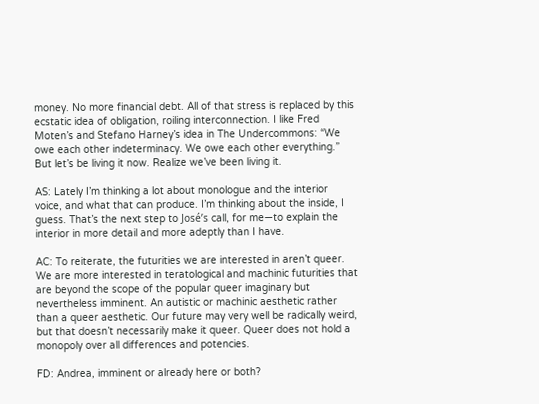money. No more financial debt. All of that stress is replaced by this ecstatic idea of obligation, roiling interconnection. I like Fred Moten’s and Stefano Harney’s idea in The Undercommons: “We owe each other indeterminacy. We owe each other everything.” But let’s be living it now. Realize we’ve been living it.

AS: Lately I’m thinking a lot about monologue and the interior voice, and what that can produce. I’m thinking about the inside, I guess. That’s the next step to José’s call, for me—to explain the interior in more detail and more adeptly than I have.

AC: To reiterate, the futurities we are interested in aren’t queer. We are more interested in teratological and machinic futurities that are beyond the scope of the popular queer imaginary but nevertheless imminent. An autistic or machinic aesthetic rather than a queer aesthetic. Our future may very well be radically weird, but that doesn’t necessarily make it queer. Queer does not hold a monopoly over all differences and potencies.

FD: Andrea, imminent or already here or both?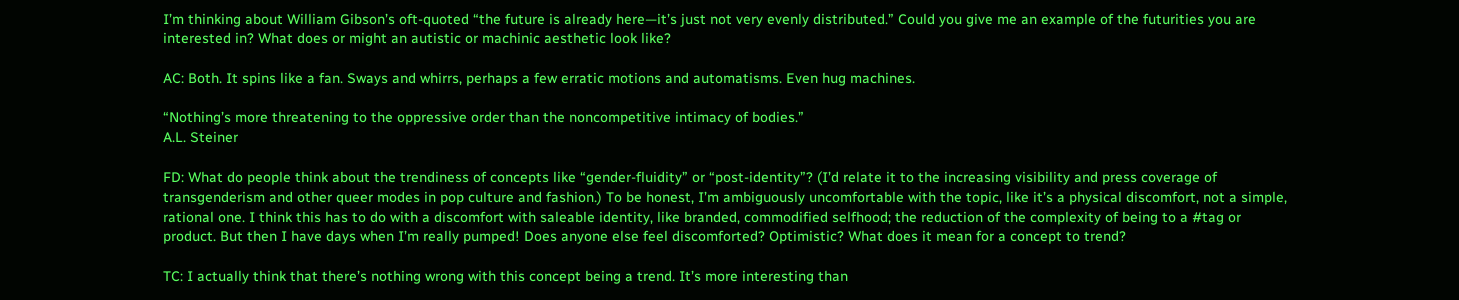I’m thinking about William Gibson’s oft-quoted “the future is already here—it’s just not very evenly distributed.” Could you give me an example of the futurities you are interested in? What does or might an autistic or machinic aesthetic look like?

AC: Both. It spins like a fan. Sways and whirrs, perhaps a few erratic motions and automatisms. Even hug machines.

“Nothing’s more threatening to the oppressive order than the noncompetitive intimacy of bodies.”
A.L. Steiner

FD: What do people think about the trendiness of concepts like “gender-fluidity” or “post-identity”? (I’d relate it to the increasing visibility and press coverage of transgenderism and other queer modes in pop culture and fashion.) To be honest, I’m ambiguously uncomfortable with the topic, like it’s a physical discomfort, not a simple, rational one. I think this has to do with a discomfort with saleable identity, like branded, commodified selfhood; the reduction of the complexity of being to a #tag or product. But then I have days when I’m really pumped! Does anyone else feel discomforted? Optimistic? What does it mean for a concept to trend?

TC: I actually think that there’s nothing wrong with this concept being a trend. It’s more interesting than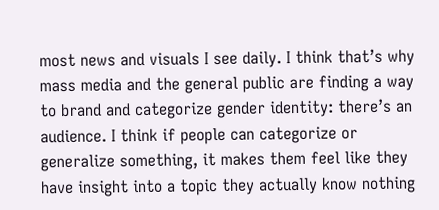most news and visuals I see daily. I think that’s why mass media and the general public are finding a way to brand and categorize gender identity: there’s an audience. I think if people can categorize or generalize something, it makes them feel like they have insight into a topic they actually know nothing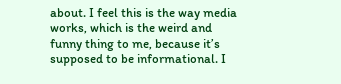about. I feel this is the way media works, which is the weird and funny thing to me, because it’s supposed to be informational. I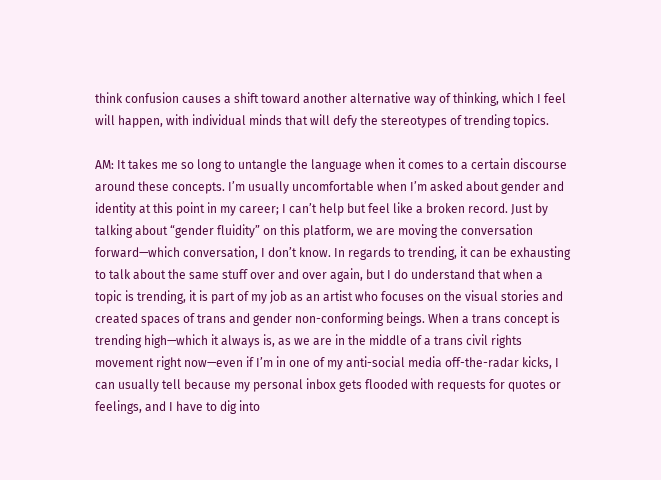think confusion causes a shift toward another alternative way of thinking, which I feel will happen, with individual minds that will defy the stereotypes of trending topics.

AM: It takes me so long to untangle the language when it comes to a certain discourse around these concepts. I’m usually uncomfortable when I’m asked about gender and identity at this point in my career; I can’t help but feel like a broken record. Just by talking about “gender fluidity” on this platform, we are moving the conversation forward—which conversation, I don’t know. In regards to trending, it can be exhausting to talk about the same stuff over and over again, but I do understand that when a topic is trending, it is part of my job as an artist who focuses on the visual stories and created spaces of trans and gender non-conforming beings. When a trans concept is trending high—which it always is, as we are in the middle of a trans civil rights movement right now—even if I’m in one of my anti-social media off-the-radar kicks, I can usually tell because my personal inbox gets flooded with requests for quotes or feelings, and I have to dig into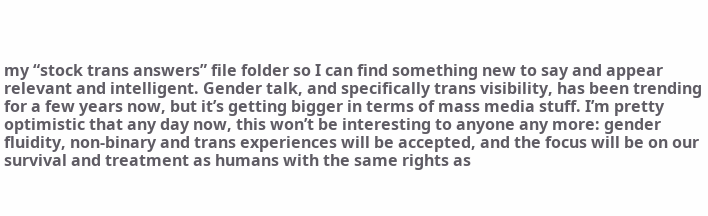my “stock trans answers” file folder so I can find something new to say and appear relevant and intelligent. Gender talk, and specifically trans visibility, has been trending for a few years now, but it’s getting bigger in terms of mass media stuff. I’m pretty optimistic that any day now, this won’t be interesting to anyone any more: gender fluidity, non-binary and trans experiences will be accepted, and the focus will be on our survival and treatment as humans with the same rights as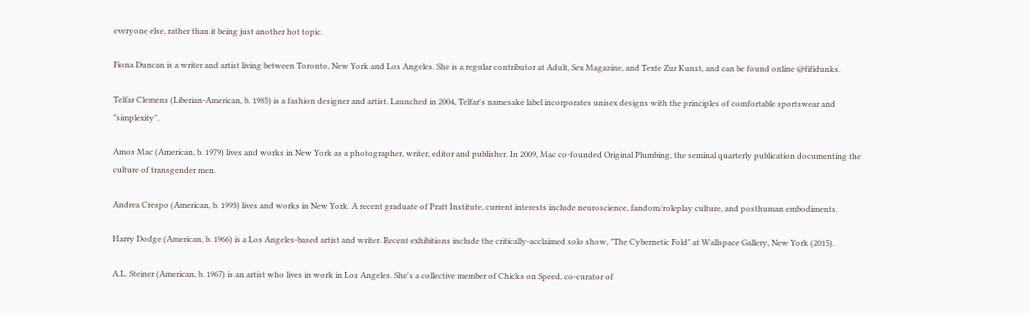everyone else, rather than it being just another hot topic.

Fiona Duncan is a writer and artist living between Toronto, New York and Los Angeles. She is a regular contributor at Adult, Sex Magazine, and Texte Zur Kunst, and can be found online @fifidunks.

Telfar Clemens (Liberian-American, b. 1985) is a fashion designer and artist. Launched in 2004, Telfar's namesake label incorporates unisex designs with the principles of comfortable sportswear and "simplexity".

Amos Mac (American, b. 1979) lives and works in New York as a photographer, writer, editor and publisher. In 2009, Mac co-founded Original Plumbing, the seminal quarterly publication documenting the culture of transgender men.

Andrea Crespo (American, b. 1993) lives and works in New York. A recent graduate of Pratt Institute, current interests include neuroscience, fandom/roleplay culture, and posthuman embodiments.

Harry Dodge (American, b. 1966) is a Los Angeles-based artist and writer. Recent exhibitions include the critically-acclaimed solo show, "The Cybernetic Fold" at Wallspace Gallery, New York (2015).

A.L. Steiner (American, b. 1967) is an artist who lives in work in Los Angeles. She's a collective member of Chicks on Speed, co-curator of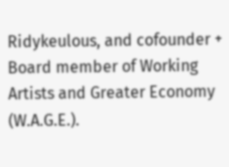Ridykeulous, and cofounder + Board member of Working Artists and Greater Economy (W.A.G.E.).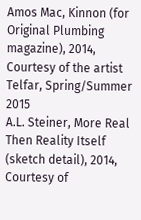Amos Mac, Kinnon (for Original Plumbing magazine), 2014, Courtesy of the artist
Telfar, Spring/Summer 2015
A.L. Steiner, More Real Then Reality Itself (sketch detail), 2014, Courtesy of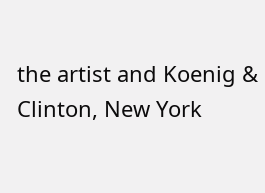the artist and Koenig & Clinton, New York